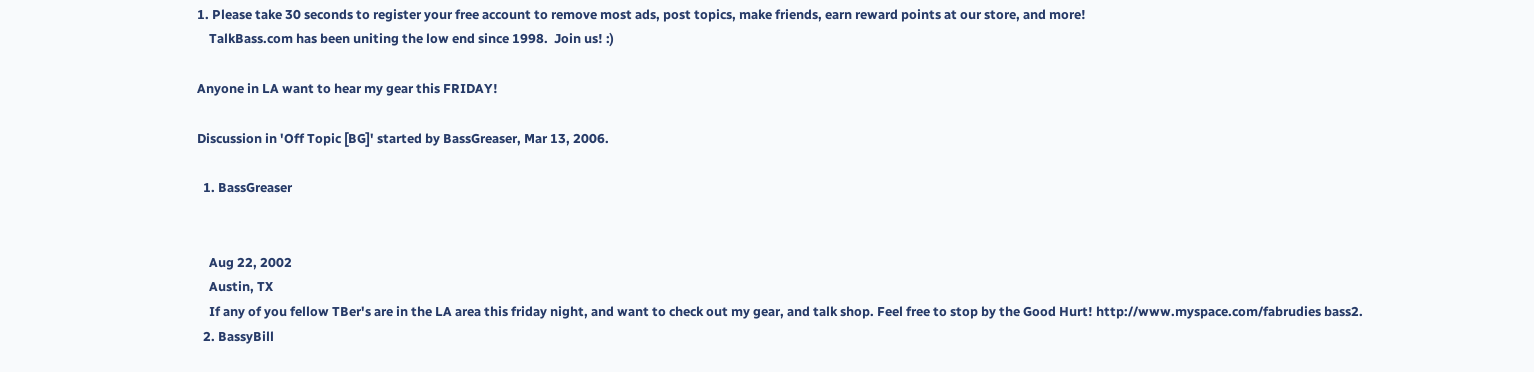1. Please take 30 seconds to register your free account to remove most ads, post topics, make friends, earn reward points at our store, and more!
    TalkBass.com has been uniting the low end since 1998.  Join us! :)

Anyone in LA want to hear my gear this FRIDAY!

Discussion in 'Off Topic [BG]' started by BassGreaser, Mar 13, 2006.

  1. BassGreaser


    Aug 22, 2002
    Austin, TX
    If any of you fellow TBer's are in the LA area this friday night, and want to check out my gear, and talk shop. Feel free to stop by the Good Hurt! http://www.myspace.com/fabrudies bass2.
  2. BassyBill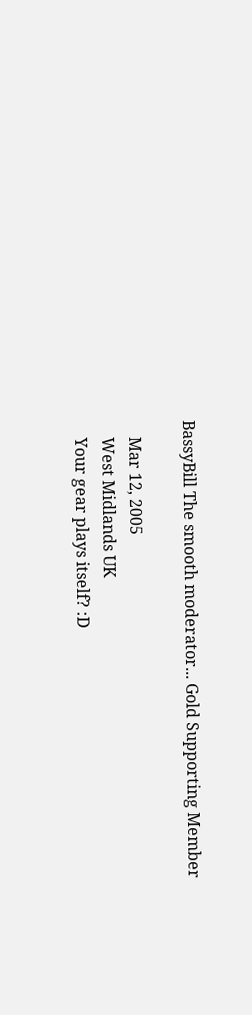BassyBill The smooth moderator... Gold Supporting Member

    Mar 12, 2005
    West Midlands UK
    Your gear plays itself? :D